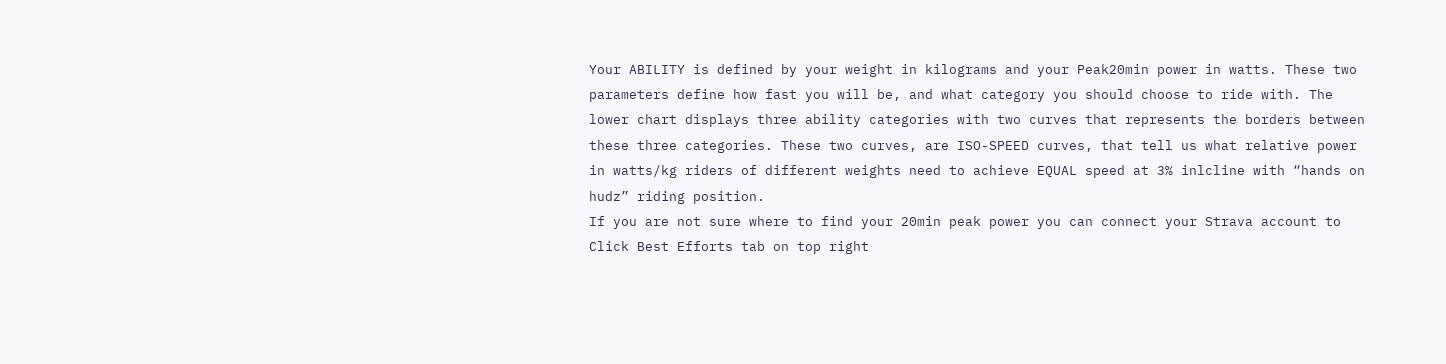Your ABILITY is defined by your weight in kilograms and your Peak20min power in watts. These two parameters define how fast you will be, and what category you should choose to ride with. The lower chart displays three ability categories with two curves that represents the borders between these three categories. These two curves, are ISO-SPEED curves, that tell us what relative power in watts/kg riders of different weights need to achieve EQUAL speed at 3% inlcline with “hands on hudz” riding position.
If you are not sure where to find your 20min peak power you can connect your Strava account to  Click Best Efforts tab on top right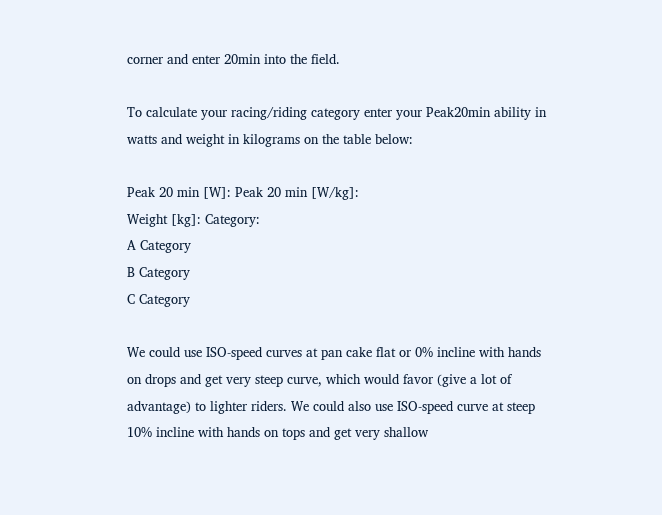corner and enter 20min into the field.

To calculate your racing/riding category enter your Peak20min ability in watts and weight in kilograms on the table below:

Peak 20 min [W]: Peak 20 min [W/kg]:
Weight [kg]: Category:
A Category
B Category
C Category

We could use ISO-speed curves at pan cake flat or 0% incline with hands on drops and get very steep curve, which would favor (give a lot of advantage) to lighter riders. We could also use ISO-speed curve at steep 10% incline with hands on tops and get very shallow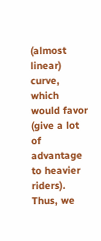(almost linear) curve, which would favor (give a lot of advantage to heavier riders). Thus, we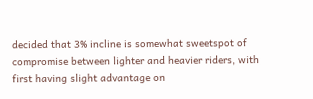decided that 3% incline is somewhat sweetspot of compromise between lighter and heavier riders, with first having slight advantage on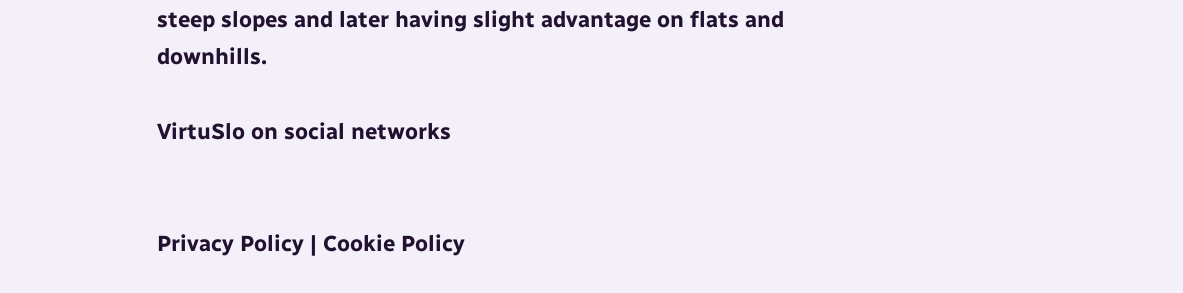steep slopes and later having slight advantage on flats and downhills.

VirtuSlo on social networks


Privacy Policy | Cookie Policy